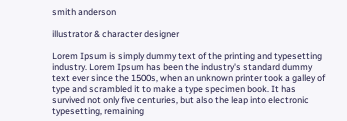smith anderson

illustrator & character designer

Lorem Ipsum is simply dummy text of the printing and typesetting industry. Lorem Ipsum has been the industry's standard dummy text ever since the 1500s, when an unknown printer took a galley of type and scrambled it to make a type specimen book. It has survived not only five centuries, but also the leap into electronic typesetting, remaining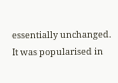essentially unchanged. It was popularised in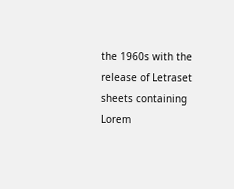the 1960s with the release of Letraset sheets containing Lorem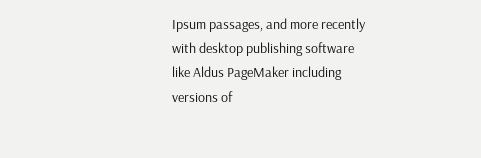Ipsum passages, and more recently with desktop publishing software like Aldus PageMaker including versions of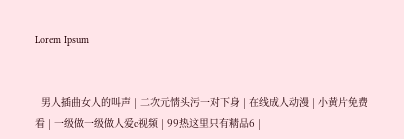Lorem Ipsum


  男人插曲女人的叫声 | 二次元情头污一对下身 | 在线成人动漫 | 小黄片免费看 | 一级做一级做人爱c视频 | 99热这里只有精品6 |